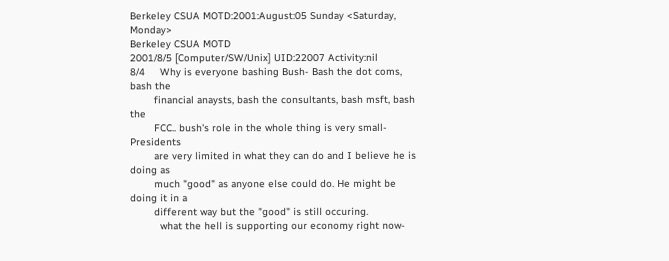Berkeley CSUA MOTD:2001:August:05 Sunday <Saturday, Monday>
Berkeley CSUA MOTD
2001/8/5 [Computer/SW/Unix] UID:22007 Activity:nil
8/4     Why is everyone bashing Bush- Bash the dot coms, bash the
        financial anaysts, bash the consultants, bash msft, bash the
        FCC.. bush's role in the whole thing is very small- Presidents
        are very limited in what they can do and I believe he is doing as
        much "good" as anyone else could do. He might be doing it in a
        different way but the "good" is still occuring.
          what the hell is supporting our economy right now-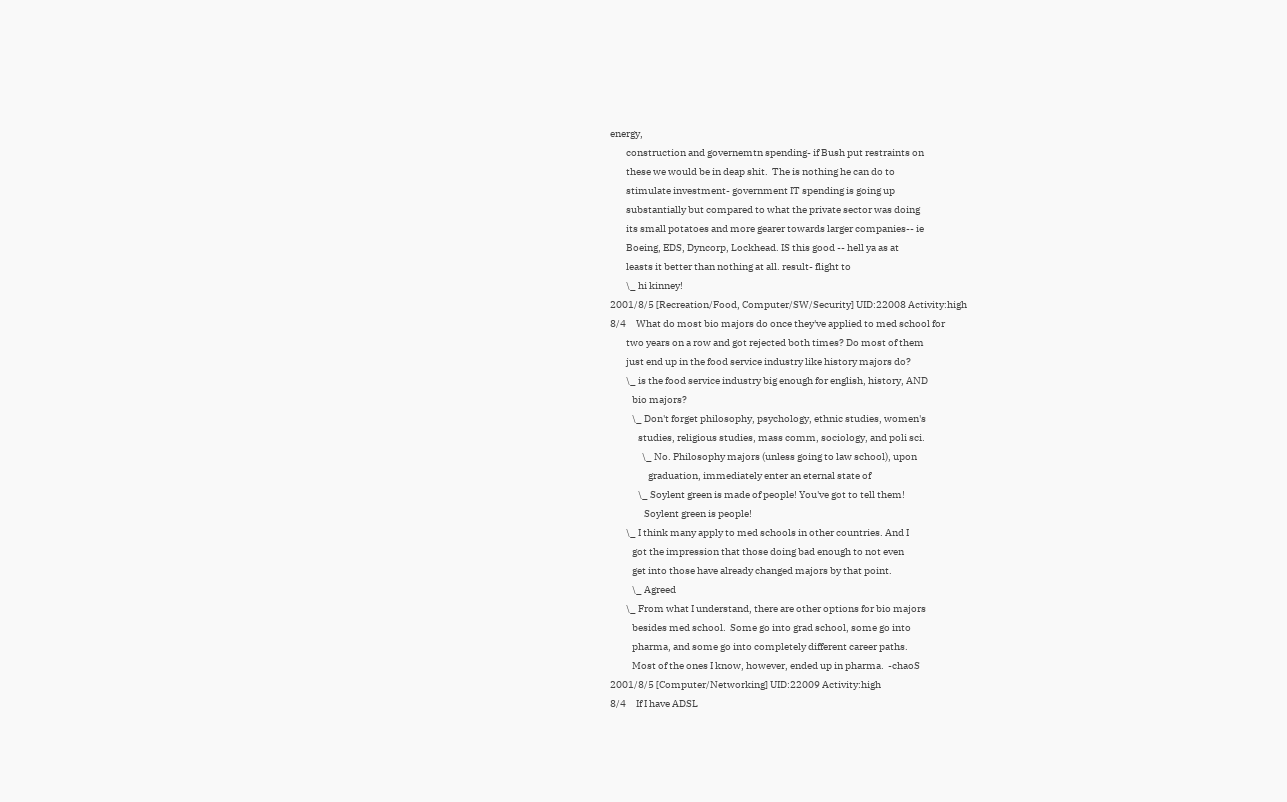energy,
        construction and governemtn spending- if Bush put restraints on
        these we would be in deap shit.  The is nothing he can do to
        stimulate investment- government IT spending is going up
        substantially but compared to what the private sector was doing
        its small potatoes and more gearer towards larger companies-- ie
        Boeing, EDS, Dyncorp, Lockhead. IS this good -- hell ya as at
        leasts it better than nothing at all. result- flight to
        \_ hi kinney!
2001/8/5 [Recreation/Food, Computer/SW/Security] UID:22008 Activity:high
8/4     What do most bio majors do once they've applied to med school for
        two years on a row and got rejected both times? Do most of them
        just end up in the food service industry like history majors do?
        \_ is the food service industry big enough for english, history, AND
           bio majors?
           \_ Don't forget philosophy, psychology, ethnic studies, women's
              studies, religious studies, mass comm, sociology, and poli sci.
                \_ No. Philosophy majors (unless going to law school), upon
                   graduation, immediately enter an eternal state of
              \_ Soylent green is made of people! You've got to tell them!
                 Soylent green is people!
        \_ I think many apply to med schools in other countries. And I
           got the impression that those doing bad enough to not even
           get into those have already changed majors by that point.
           \_ Agreed
        \_ From what I understand, there are other options for bio majors
           besides med school.  Some go into grad school, some go into
           pharma, and some go into completely different career paths.
           Most of the ones I know, however, ended up in pharma.  -chaoS
2001/8/5 [Computer/Networking] UID:22009 Activity:high
8/4     If I have ADSL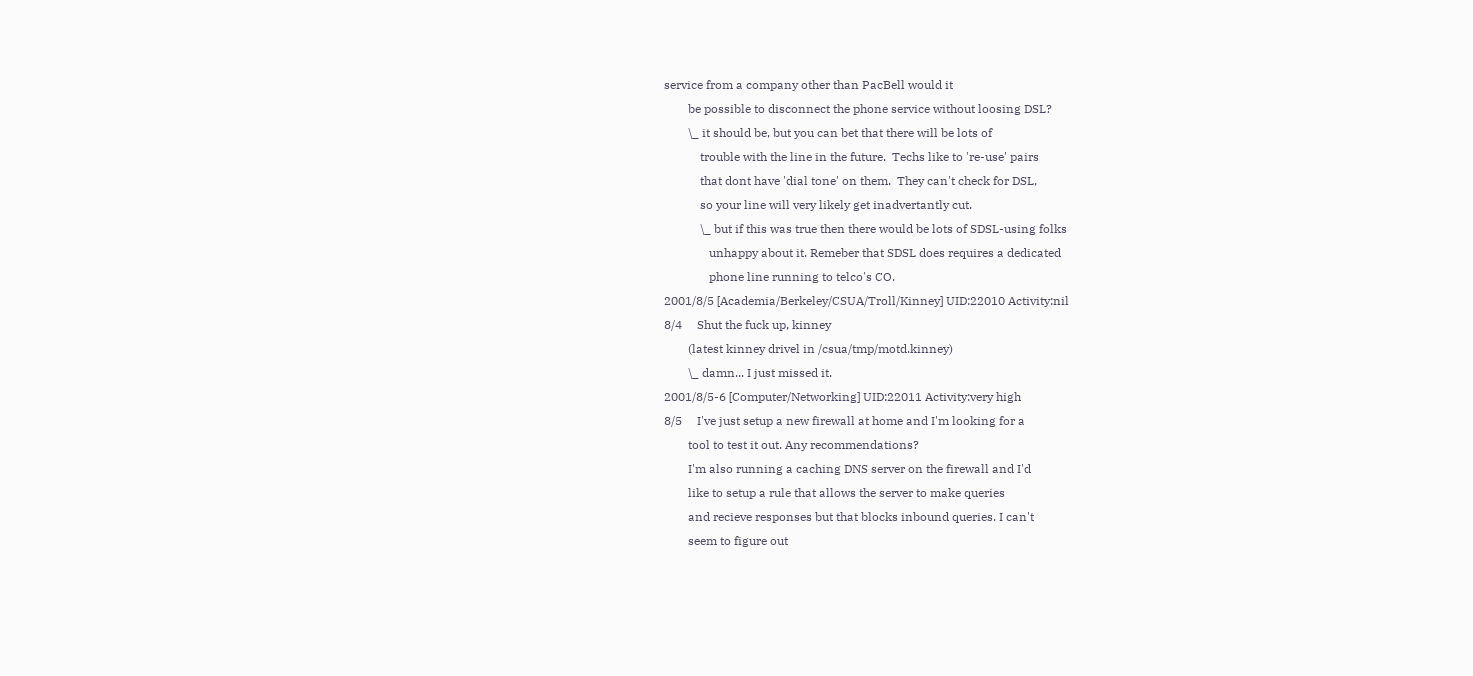service from a company other than PacBell would it
        be possible to disconnect the phone service without loosing DSL?
        \_ it should be, but you can bet that there will be lots of
            trouble with the line in the future.  Techs like to 're-use' pairs
            that dont have 'dial tone' on them.  They can't check for DSL,
            so your line will very likely get inadvertantly cut.
            \_ but if this was true then there would be lots of SDSL-using folks
               unhappy about it. Remeber that SDSL does requires a dedicated
               phone line running to telco's CO.
2001/8/5 [Academia/Berkeley/CSUA/Troll/Kinney] UID:22010 Activity:nil
8/4     Shut the fuck up, kinney
        (latest kinney drivel in /csua/tmp/motd.kinney)
        \_ damn... I just missed it.
2001/8/5-6 [Computer/Networking] UID:22011 Activity:very high
8/5     I've just setup a new firewall at home and I'm looking for a
        tool to test it out. Any recommendations?
        I'm also running a caching DNS server on the firewall and I'd
        like to setup a rule that allows the server to make queries
        and recieve responses but that blocks inbound queries. I can't
        seem to figure out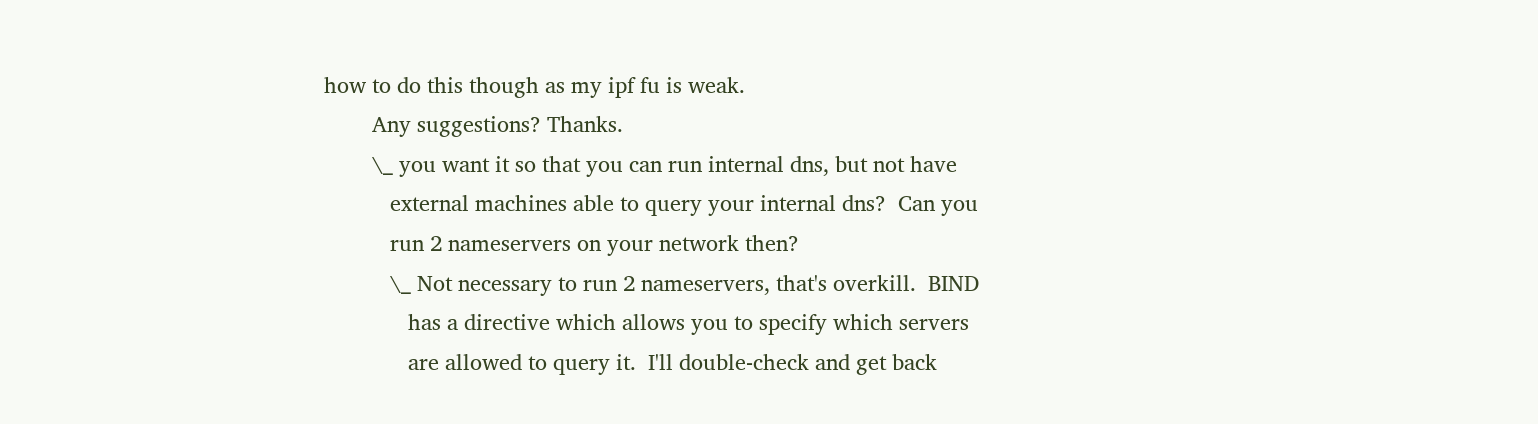how to do this though as my ipf fu is weak.
        Any suggestions? Thanks.
        \_ you want it so that you can run internal dns, but not have
           external machines able to query your internal dns?  Can you
           run 2 nameservers on your network then?
           \_ Not necessary to run 2 nameservers, that's overkill.  BIND
              has a directive which allows you to specify which servers
              are allowed to query it.  I'll double-check and get back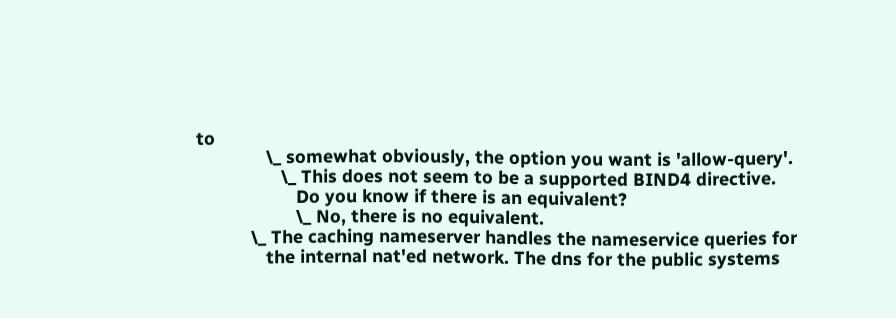to
              \_ somewhat obviously, the option you want is 'allow-query'.
                 \_ This does not seem to be a supported BIND4 directive.
                    Do you know if there is an equivalent?
                    \_ No, there is no equivalent.
           \_ The caching nameserver handles the nameservice queries for
              the internal nat'ed network. The dns for the public systems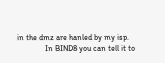in the dmz are hanled by my isp.
              In BIND8 you can tell it to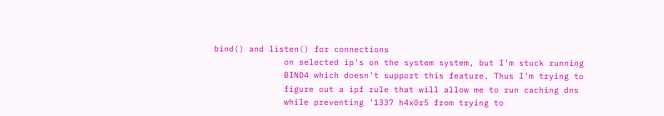bind() and listen() for connections
              on selected ip's on the system system, but I'm stuck running
              BIND4 which doesn't support this feature. Thus I'm trying to
              figure out a ipf rule that will allow me to run caching dns
              while preventing '1337 h4x0r5 from trying to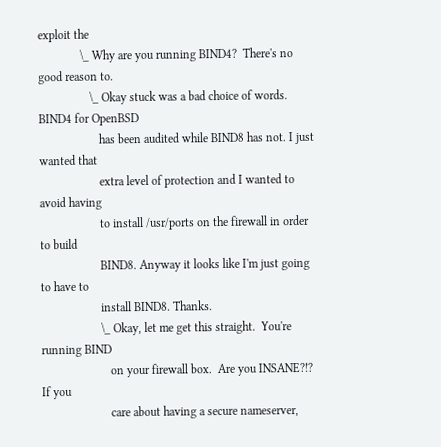exploit the
              \_ Why are you running BIND4?  There's no good reason to.
                 \_ Okay stuck was a bad choice of words. BIND4 for OpenBSD
                    has been audited while BIND8 has not. I just wanted that
                    extra level of protection and I wanted to avoid having
                    to install /usr/ports on the firewall in order to build
                    BIND8. Anyway it looks like I'm just going to have to
                    install BIND8. Thanks.
                    \_ Okay, let me get this straight.  You're running BIND
                       on your firewall box.  Are you INSANE?!?  If you
                       care about having a secure nameserver,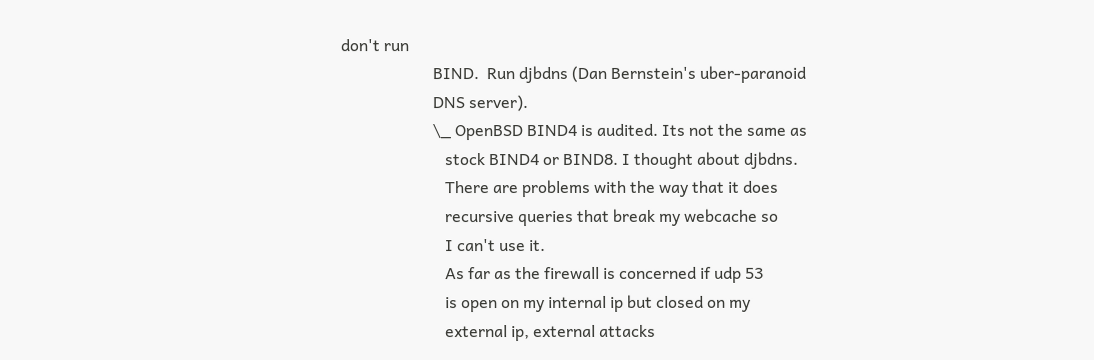don't run
                       BIND.  Run djbdns (Dan Bernstein's uber-paranoid
                       DNS server).
                       \_ OpenBSD BIND4 is audited. Its not the same as
                          stock BIND4 or BIND8. I thought about djbdns.
                          There are problems with the way that it does
                          recursive queries that break my webcache so
                          I can't use it.
                          As far as the firewall is concerned if udp 53
                          is open on my internal ip but closed on my
                          external ip, external attacks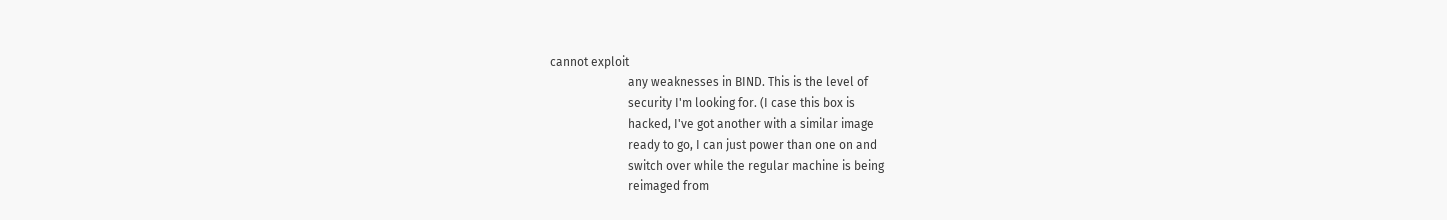cannot exploit
                          any weaknesses in BIND. This is the level of
                          security I'm looking for. (I case this box is
                          hacked, I've got another with a similar image
                          ready to go, I can just power than one on and
                          switch over while the regular machine is being
                          reimaged from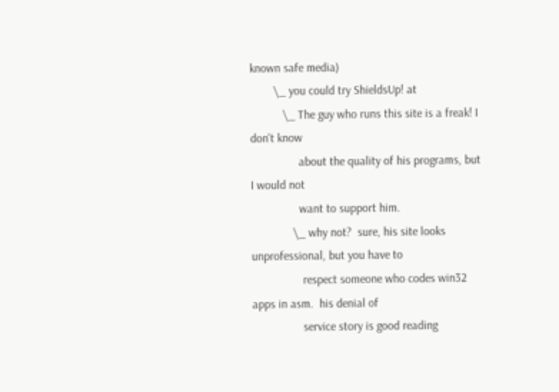known safe media)
        \_ you could try ShieldsUp! at
           \_ The guy who runs this site is a freak! I don't know
                about the quality of his programs, but I would not
                want to support him.
              \_ why not?  sure, his site looks unprofessional, but you have to
                 respect someone who codes win32 apps in asm.  his denial of
                 service story is good reading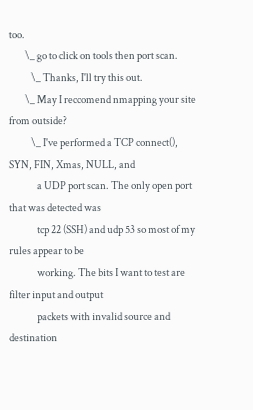too.
        \_ go to click on tools then port scan.
           \_ Thanks, I'll try this out.
        \_ May I reccomend nmapping your site from outside?
           \_ I've performed a TCP connect(), SYN, FIN, Xmas, NULL, and
              a UDP port scan. The only open port that was detected was
              tcp 22 (SSH) and udp 53 so most of my rules appear to be
              working. The bits I want to test are filter input and output
              packets with invalid source and destination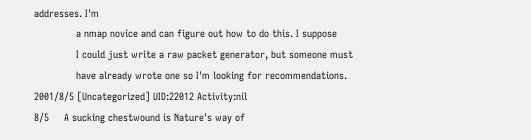addresses. I'm
              a nmap novice and can figure out how to do this. I suppose
              I could just write a raw packet generator, but someone must
              have already wrote one so I'm looking for recommendations.
2001/8/5 [Uncategorized] UID:22012 Activity:nil
8/5     A sucking chestwound is Nature's way of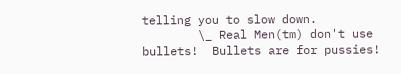telling you to slow down.
        \_ Real Men(tm) don't use bullets!  Bullets are for pussies!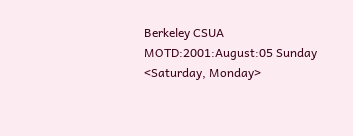Berkeley CSUA MOTD:2001:August:05 Sunday <Saturday, Monday>